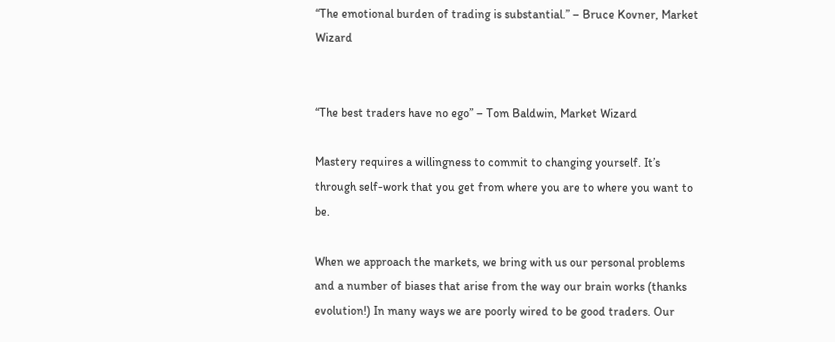“The emotional burden of trading is substantial.” – Bruce Kovner, Market Wizard


“The best traders have no ego” – Tom Baldwin, Market Wizard

Mastery requires a willingness to commit to changing yourself. It’s through self-work that you get from where you are to where you want to be.

When we approach the markets, we bring with us our personal problems and a number of biases that arise from the way our brain works (thanks evolution!) In many ways we are poorly wired to be good traders. Our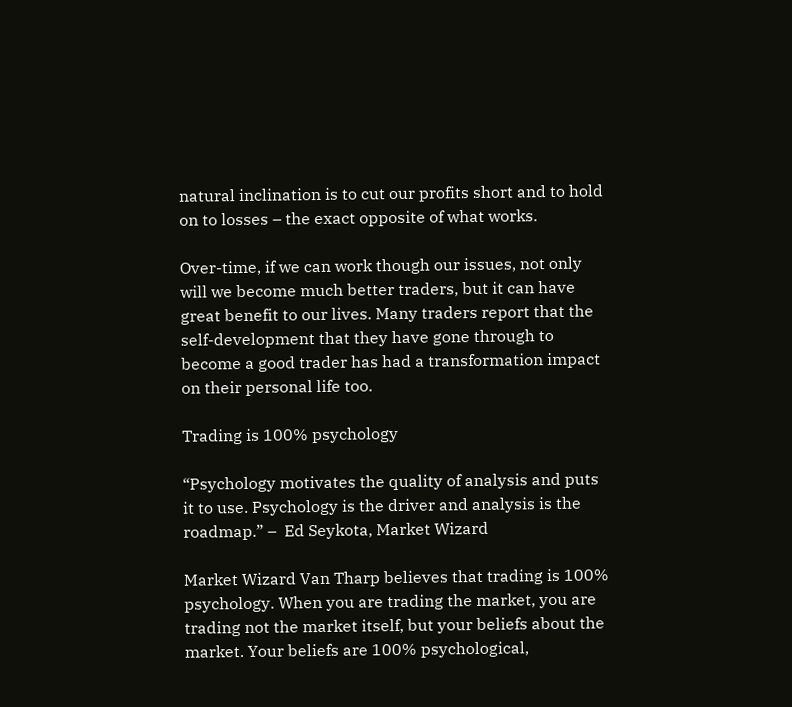natural inclination is to cut our profits short and to hold on to losses – the exact opposite of what works.

Over-time, if we can work though our issues, not only will we become much better traders, but it can have great benefit to our lives. Many traders report that the self-development that they have gone through to become a good trader has had a transformation impact on their personal life too.

Trading is 100% psychology

“Psychology motivates the quality of analysis and puts it to use. Psychology is the driver and analysis is the roadmap.” –  Ed Seykota, Market Wizard

Market Wizard Van Tharp believes that trading is 100% psychology. When you are trading the market, you are trading not the market itself, but your beliefs about the market. Your beliefs are 100% psychological,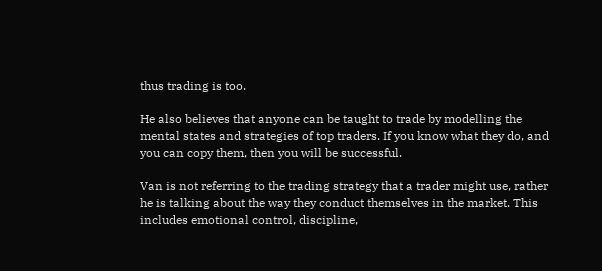thus trading is too.

He also believes that anyone can be taught to trade by modelling the mental states and strategies of top traders. If you know what they do, and you can copy them, then you will be successful.

Van is not referring to the trading strategy that a trader might use, rather he is talking about the way they conduct themselves in the market. This includes emotional control, discipline,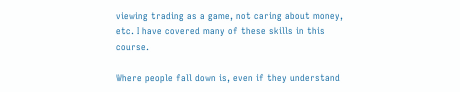viewing trading as a game, not caring about money, etc. I have covered many of these skills in this course.

Where people fall down is, even if they understand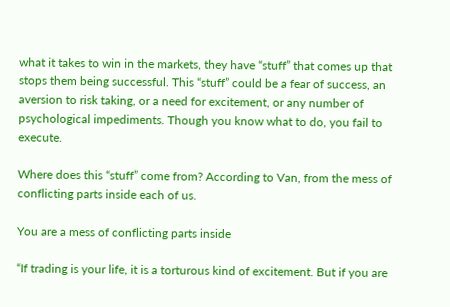what it takes to win in the markets, they have “stuff” that comes up that stops them being successful. This “stuff” could be a fear of success, an aversion to risk taking, or a need for excitement, or any number of psychological impediments. Though you know what to do, you fail to execute.

Where does this “stuff” come from? According to Van, from the mess of conflicting parts inside each of us.

You are a mess of conflicting parts inside

“If trading is your life, it is a torturous kind of excitement. But if you are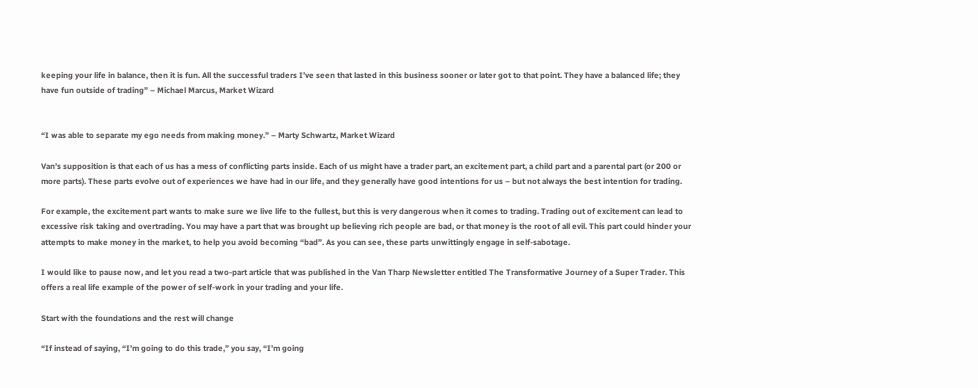keeping your life in balance, then it is fun. All the successful traders I’ve seen that lasted in this business sooner or later got to that point. They have a balanced life; they have fun outside of trading” – Michael Marcus, Market Wizard


“I was able to separate my ego needs from making money.” – Marty Schwartz, Market Wizard

Van’s supposition is that each of us has a mess of conflicting parts inside. Each of us might have a trader part, an excitement part, a child part and a parental part (or 200 or more parts). These parts evolve out of experiences we have had in our life, and they generally have good intentions for us – but not always the best intention for trading.

For example, the excitement part wants to make sure we live life to the fullest, but this is very dangerous when it comes to trading. Trading out of excitement can lead to excessive risk taking and overtrading. You may have a part that was brought up believing rich people are bad, or that money is the root of all evil. This part could hinder your attempts to make money in the market, to help you avoid becoming “bad”. As you can see, these parts unwittingly engage in self-sabotage.

I would like to pause now, and let you read a two-part article that was published in the Van Tharp Newsletter entitled The Transformative Journey of a Super Trader. This offers a real life example of the power of self-work in your trading and your life.

Start with the foundations and the rest will change

“If instead of saying, “I’m going to do this trade,” you say, “I’m going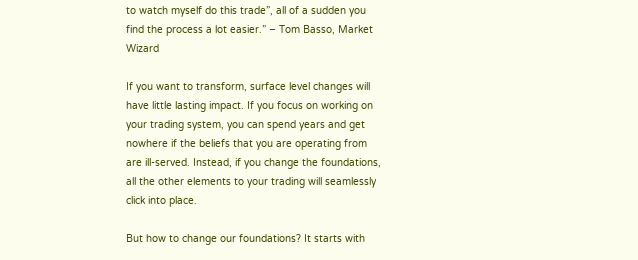to watch myself do this trade”, all of a sudden you find the process a lot easier.” – Tom Basso, Market Wizard

If you want to transform, surface level changes will have little lasting impact. If you focus on working on your trading system, you can spend years and get nowhere if the beliefs that you are operating from are ill-served. Instead, if you change the foundations, all the other elements to your trading will seamlessly click into place.

But how to change our foundations? It starts with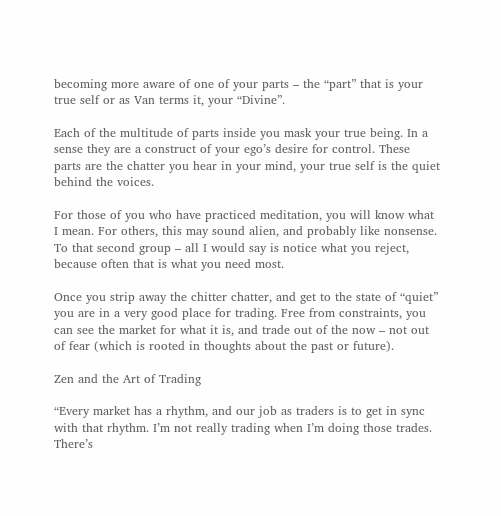becoming more aware of one of your parts – the “part” that is your true self or as Van terms it, your “Divine”.

Each of the multitude of parts inside you mask your true being. In a sense they are a construct of your ego’s desire for control. These parts are the chatter you hear in your mind, your true self is the quiet behind the voices.

For those of you who have practiced meditation, you will know what I mean. For others, this may sound alien, and probably like nonsense. To that second group – all I would say is notice what you reject, because often that is what you need most.

Once you strip away the chitter chatter, and get to the state of “quiet” you are in a very good place for trading. Free from constraints, you can see the market for what it is, and trade out of the now – not out of fear (which is rooted in thoughts about the past or future).

Zen and the Art of Trading

“Every market has a rhythm, and our job as traders is to get in sync with that rhythm. I’m not really trading when I’m doing those trades. There’s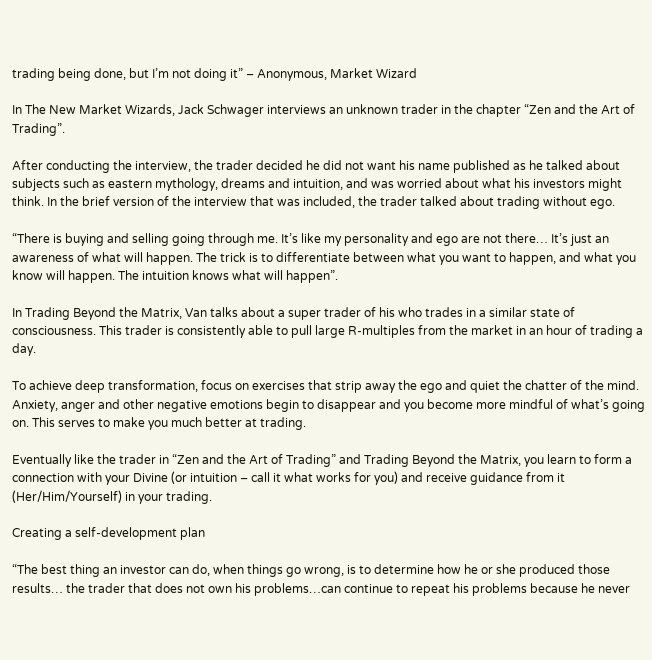trading being done, but I’m not doing it” – Anonymous, Market Wizard

In The New Market Wizards, Jack Schwager interviews an unknown trader in the chapter “Zen and the Art of Trading”.

After conducting the interview, the trader decided he did not want his name published as he talked about subjects such as eastern mythology, dreams and intuition, and was worried about what his investors might think. In the brief version of the interview that was included, the trader talked about trading without ego.

“There is buying and selling going through me. It’s like my personality and ego are not there… It’s just an awareness of what will happen. The trick is to differentiate between what you want to happen, and what you know will happen. The intuition knows what will happen”.

In Trading Beyond the Matrix, Van talks about a super trader of his who trades in a similar state of consciousness. This trader is consistently able to pull large R-multiples from the market in an hour of trading a day.

To achieve deep transformation, focus on exercises that strip away the ego and quiet the chatter of the mind. Anxiety, anger and other negative emotions begin to disappear and you become more mindful of what’s going on. This serves to make you much better at trading.

Eventually like the trader in “Zen and the Art of Trading” and Trading Beyond the Matrix, you learn to form a connection with your Divine (or intuition – call it what works for you) and receive guidance from it (Her/Him/Yourself) in your trading.

Creating a self-development plan

“The best thing an investor can do, when things go wrong, is to determine how he or she produced those results… the trader that does not own his problems…can continue to repeat his problems because he never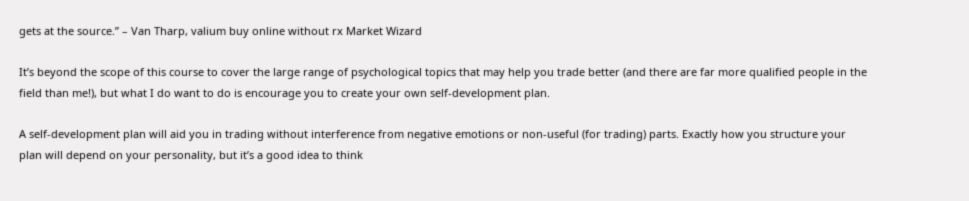gets at the source.” – Van Tharp, valium buy online without rx Market Wizard

It’s beyond the scope of this course to cover the large range of psychological topics that may help you trade better (and there are far more qualified people in the field than me!), but what I do want to do is encourage you to create your own self-development plan.

A self-development plan will aid you in trading without interference from negative emotions or non-useful (for trading) parts. Exactly how you structure your plan will depend on your personality, but it’s a good idea to think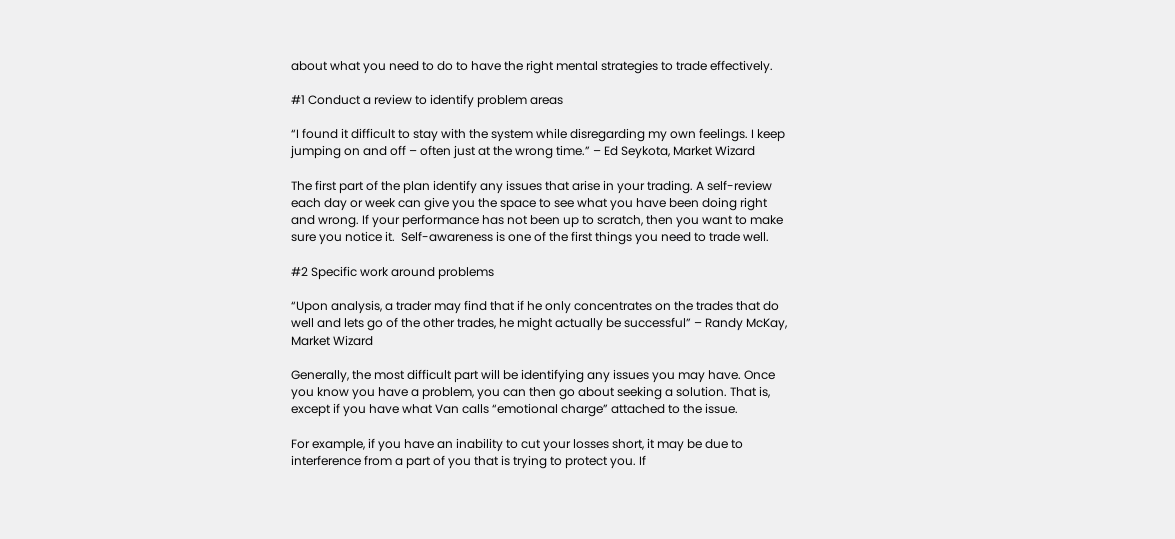about what you need to do to have the right mental strategies to trade effectively.

#1 Conduct a review to identify problem areas

“I found it difficult to stay with the system while disregarding my own feelings. I keep jumping on and off – often just at the wrong time.” – Ed Seykota, Market Wizard

The first part of the plan identify any issues that arise in your trading. A self-review each day or week can give you the space to see what you have been doing right and wrong. If your performance has not been up to scratch, then you want to make sure you notice it.  Self-awareness is one of the first things you need to trade well.

#2 Specific work around problems

“Upon analysis, a trader may find that if he only concentrates on the trades that do well and lets go of the other trades, he might actually be successful” – Randy McKay, Market Wizard

Generally, the most difficult part will be identifying any issues you may have. Once you know you have a problem, you can then go about seeking a solution. That is, except if you have what Van calls “emotional charge” attached to the issue.

For example, if you have an inability to cut your losses short, it may be due to interference from a part of you that is trying to protect you. If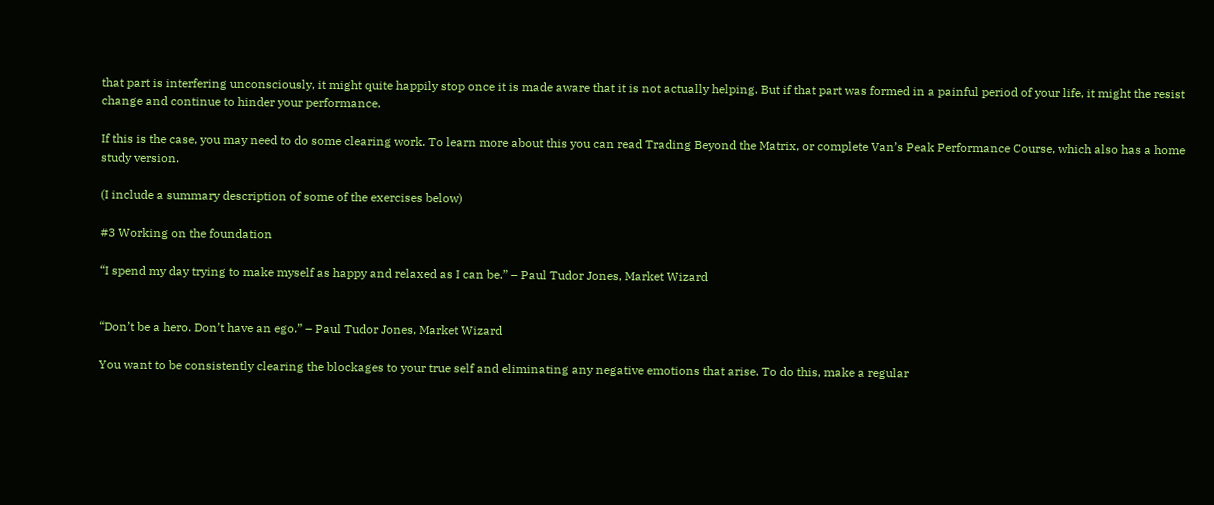that part is interfering unconsciously, it might quite happily stop once it is made aware that it is not actually helping. But if that part was formed in a painful period of your life, it might the resist change and continue to hinder your performance.

If this is the case, you may need to do some clearing work. To learn more about this you can read Trading Beyond the Matrix, or complete Van’s Peak Performance Course, which also has a home study version.

(I include a summary description of some of the exercises below)

#3 Working on the foundation

“I spend my day trying to make myself as happy and relaxed as I can be.” – Paul Tudor Jones, Market Wizard


“Don’t be a hero. Don’t have an ego.” – Paul Tudor Jones, Market Wizard

You want to be consistently clearing the blockages to your true self and eliminating any negative emotions that arise. To do this, make a regular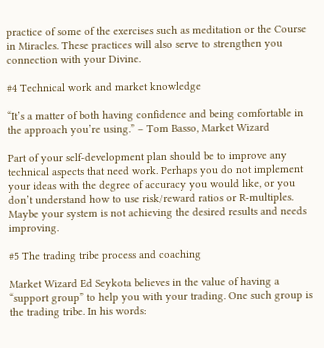practice of some of the exercises such as meditation or the Course in Miracles. These practices will also serve to strengthen you connection with your Divine.

#4 Technical work and market knowledge

“It’s a matter of both having confidence and being comfortable in the approach you’re using.” – Tom Basso, Market Wizard

Part of your self-development plan should be to improve any technical aspects that need work. Perhaps you do not implement your ideas with the degree of accuracy you would like, or you don’t understand how to use risk/reward ratios or R-multiples. Maybe your system is not achieving the desired results and needs improving.

#5 The trading tribe process and coaching

Market Wizard Ed Seykota believes in the value of having a “support group” to help you with your trading. One such group is the trading tribe. In his words: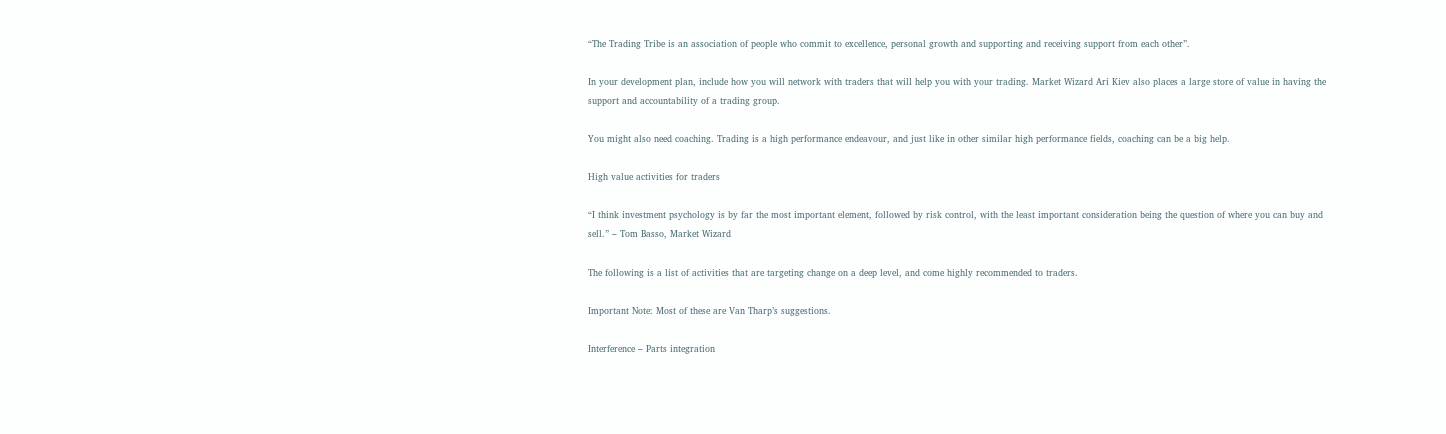“The Trading Tribe is an association of people who commit to excellence, personal growth and supporting and receiving support from each other”.

In your development plan, include how you will network with traders that will help you with your trading. Market Wizard Ari Kiev also places a large store of value in having the support and accountability of a trading group.

You might also need coaching. Trading is a high performance endeavour, and just like in other similar high performance fields, coaching can be a big help.

High value activities for traders

“I think investment psychology is by far the most important element, followed by risk control, with the least important consideration being the question of where you can buy and sell.” – Tom Basso, Market Wizard

The following is a list of activities that are targeting change on a deep level, and come highly recommended to traders.

Important Note: Most of these are Van Tharp’s suggestions.

Interference – Parts integration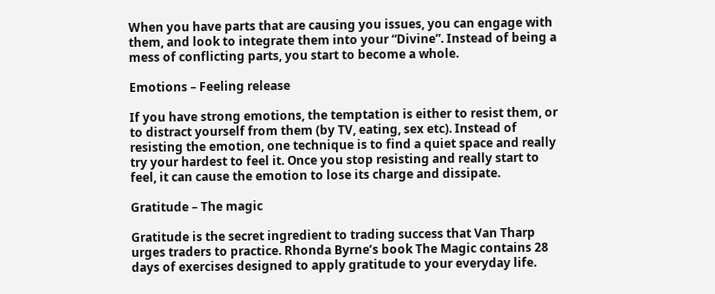When you have parts that are causing you issues, you can engage with them, and look to integrate them into your “Divine”. Instead of being a mess of conflicting parts, you start to become a whole.

Emotions – Feeling release

If you have strong emotions, the temptation is either to resist them, or to distract yourself from them (by TV, eating, sex etc). Instead of resisting the emotion, one technique is to find a quiet space and really try your hardest to feel it. Once you stop resisting and really start to feel, it can cause the emotion to lose its charge and dissipate.

Gratitude – The magic

Gratitude is the secret ingredient to trading success that Van Tharp urges traders to practice. Rhonda Byrne’s book The Magic contains 28 days of exercises designed to apply gratitude to your everyday life.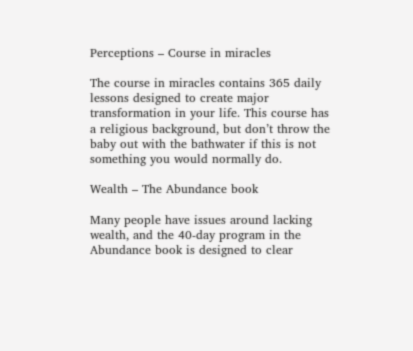Perceptions – Course in miracles

The course in miracles contains 365 daily lessons designed to create major transformation in your life. This course has a religious background, but don’t throw the baby out with the bathwater if this is not something you would normally do.

Wealth – The Abundance book

Many people have issues around lacking wealth, and the 40-day program in the Abundance book is designed to clear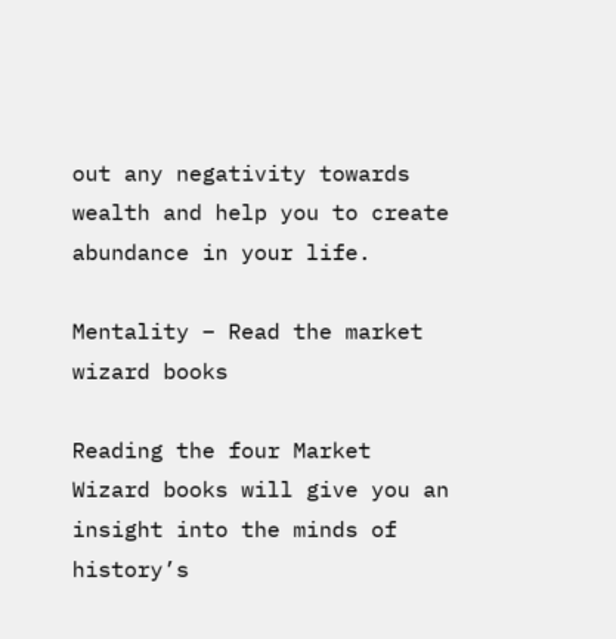out any negativity towards wealth and help you to create abundance in your life.

Mentality – Read the market wizard books

Reading the four Market Wizard books will give you an insight into the minds of history’s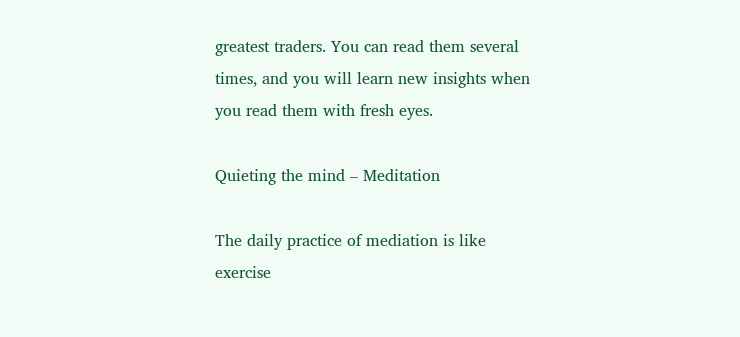greatest traders. You can read them several times, and you will learn new insights when you read them with fresh eyes.

Quieting the mind – Meditation

The daily practice of mediation is like exercise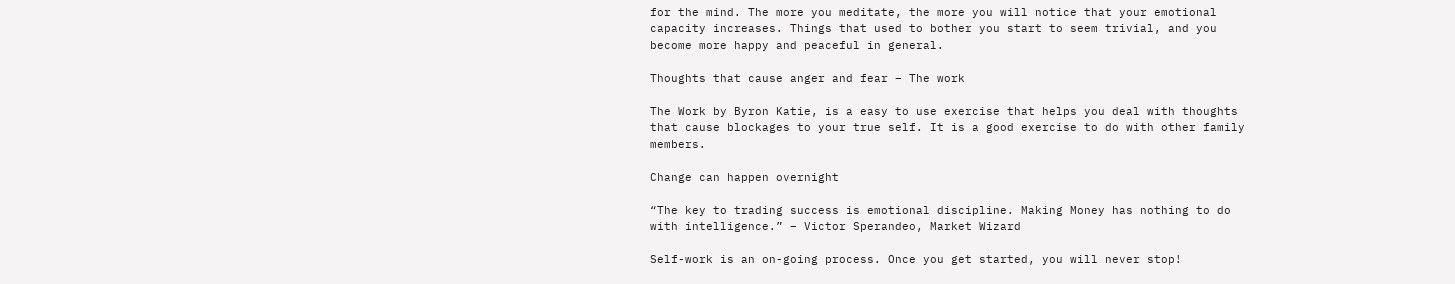for the mind. The more you meditate, the more you will notice that your emotional capacity increases. Things that used to bother you start to seem trivial, and you become more happy and peaceful in general.

Thoughts that cause anger and fear – The work

The Work by Byron Katie, is a easy to use exercise that helps you deal with thoughts that cause blockages to your true self. It is a good exercise to do with other family members.

Change can happen overnight

“The key to trading success is emotional discipline. Making Money has nothing to do with intelligence.” – Victor Sperandeo, Market Wizard

Self-work is an on-going process. Once you get started, you will never stop!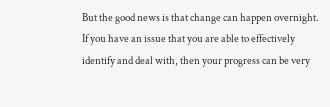But the good news is that change can happen overnight. If you have an issue that you are able to effectively identify and deal with, then your progress can be very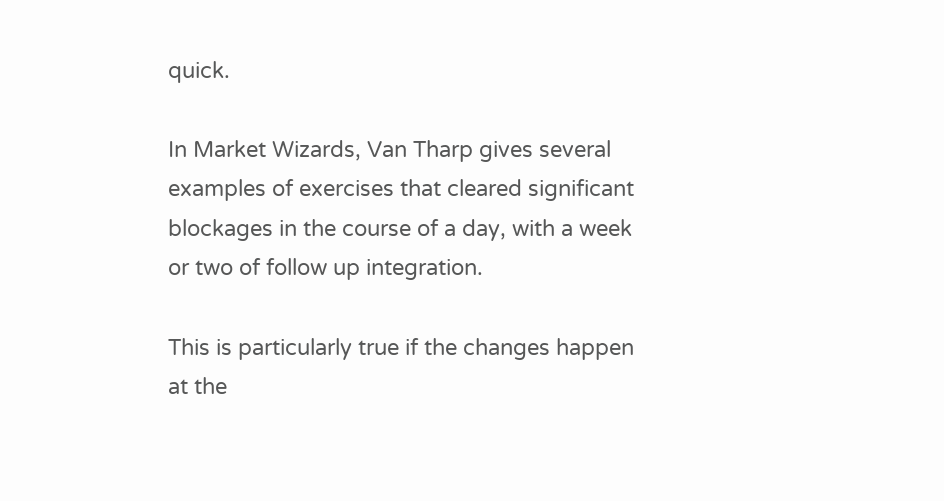quick.

In Market Wizards, Van Tharp gives several examples of exercises that cleared significant blockages in the course of a day, with a week or two of follow up integration.

This is particularly true if the changes happen at the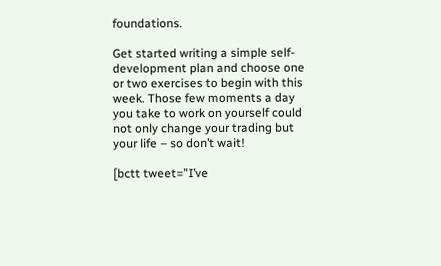foundations.

Get started writing a simple self-development plan and choose one or two exercises to begin with this week. Those few moments a day you take to work on yourself could not only change your trading but your life – so don’t wait!

[bctt tweet=”I’ve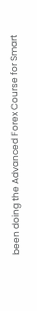been doing the Advanced Forex Course for Smart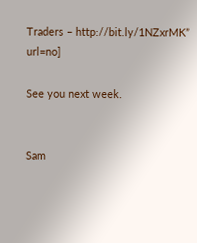Traders – http://bit.ly/1NZxrMK” url=no]

See you next week.


Sam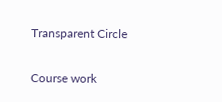Transparent Circle

Course work